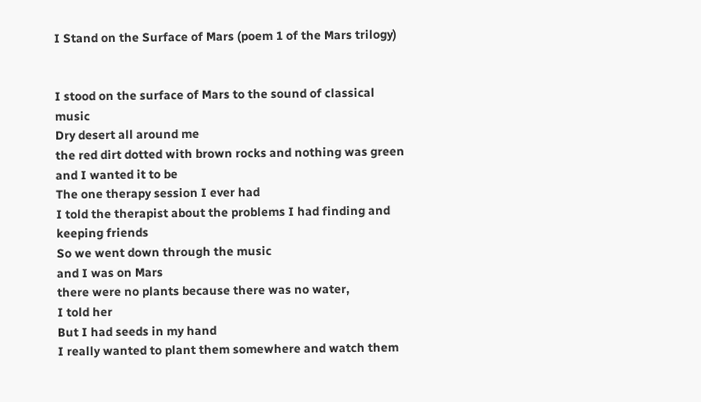I Stand on the Surface of Mars (poem 1 of the Mars trilogy)


I stood on the surface of Mars to the sound of classical music
Dry desert all around me
the red dirt dotted with brown rocks and nothing was green
and I wanted it to be
The one therapy session I ever had
I told the therapist about the problems I had finding and keeping friends
So we went down through the music
and I was on Mars
there were no plants because there was no water,
I told her
But I had seeds in my hand
I really wanted to plant them somewhere and watch them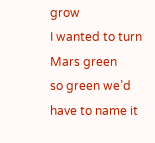grow
I wanted to turn Mars green
so green we’d have to name it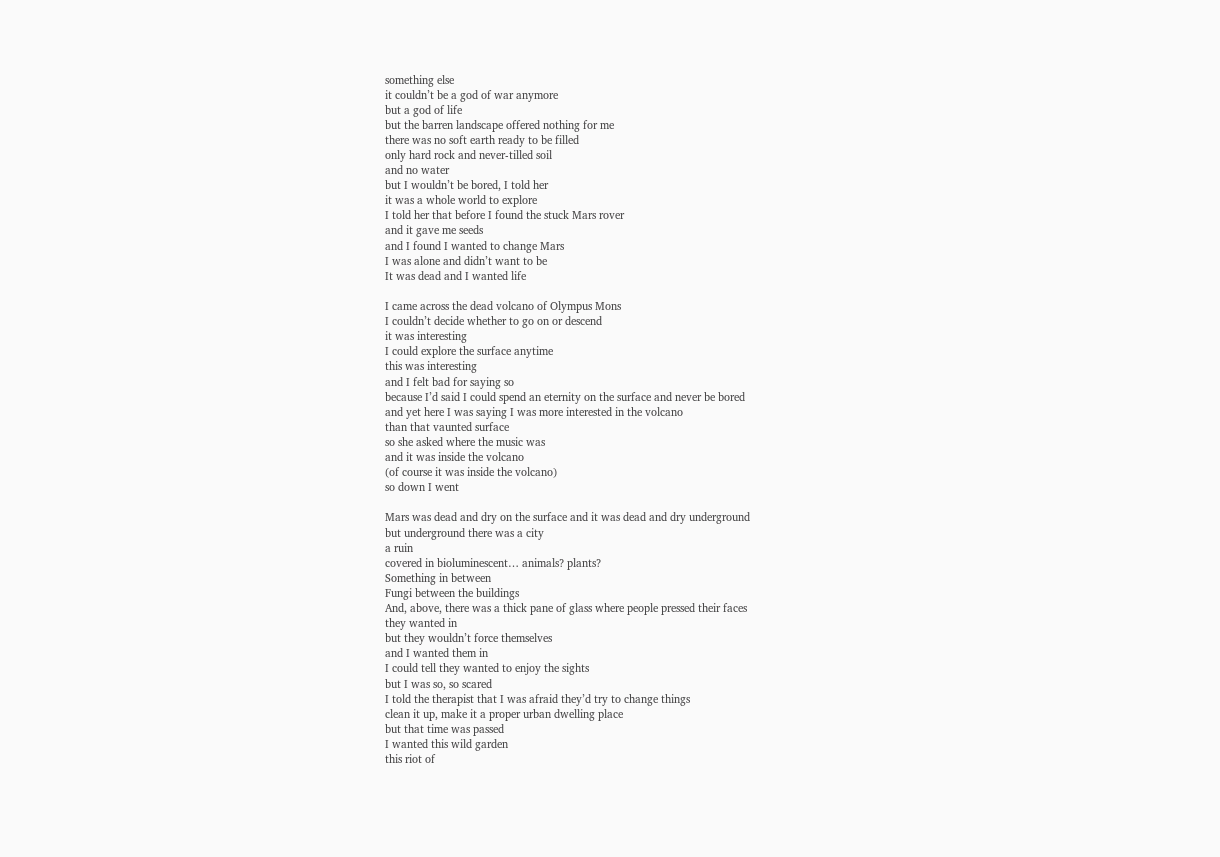something else
it couldn’t be a god of war anymore
but a god of life
but the barren landscape offered nothing for me
there was no soft earth ready to be filled
only hard rock and never-tilled soil
and no water
but I wouldn’t be bored, I told her
it was a whole world to explore
I told her that before I found the stuck Mars rover
and it gave me seeds
and I found I wanted to change Mars
I was alone and didn’t want to be
It was dead and I wanted life

I came across the dead volcano of Olympus Mons
I couldn’t decide whether to go on or descend
it was interesting
I could explore the surface anytime
this was interesting
and I felt bad for saying so
because I’d said I could spend an eternity on the surface and never be bored
and yet here I was saying I was more interested in the volcano
than that vaunted surface
so she asked where the music was
and it was inside the volcano
(of course it was inside the volcano)
so down I went

Mars was dead and dry on the surface and it was dead and dry underground
but underground there was a city
a ruin
covered in bioluminescent… animals? plants?
Something in between
Fungi between the buildings
And, above, there was a thick pane of glass where people pressed their faces
they wanted in
but they wouldn’t force themselves
and I wanted them in
I could tell they wanted to enjoy the sights
but I was so, so scared
I told the therapist that I was afraid they’d try to change things
clean it up, make it a proper urban dwelling place
but that time was passed
I wanted this wild garden
this riot of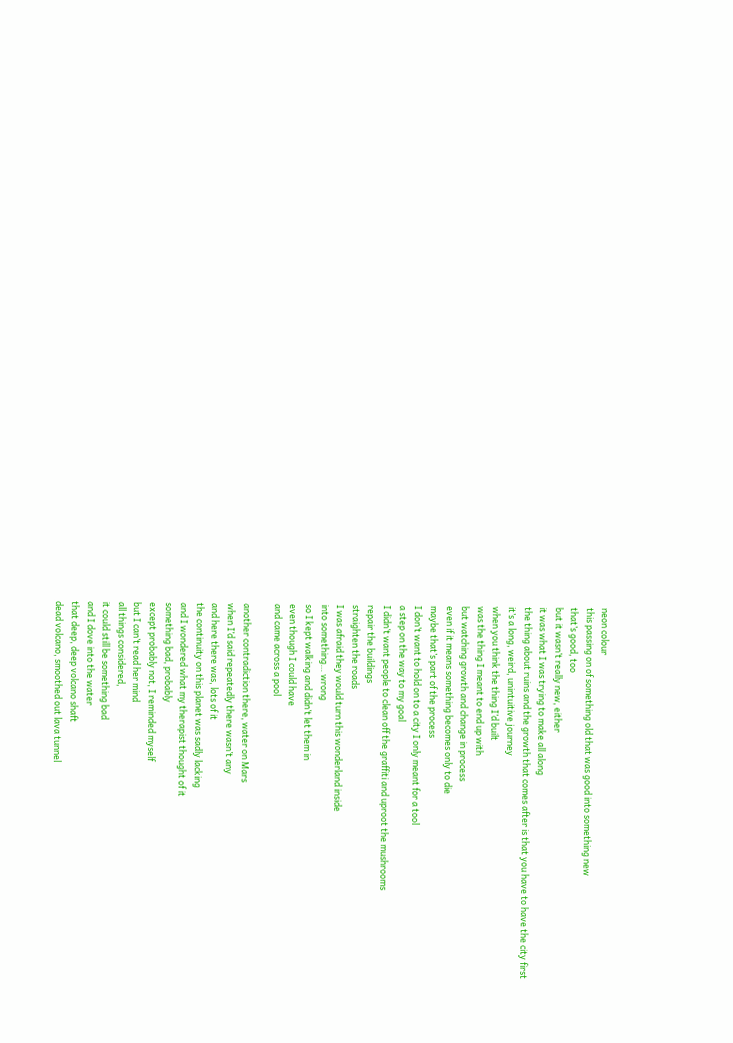neon colour
this passing on of something old that was good into something new
that’s good, too
but it wasn’t really new, either
it was what I was trying to make all along
the thing about ruins and the growth that comes after is that you have to have the city first
it’s a long, weird, unintuitive journey
when you think the thing I’d built
was the thing I meant to end up with
but watching growth and change in process
even if it means something becomes only to die
maybe that’s part of the process
I don’t want to hold on to a city I only meant for a tool
a step on the way to my goal
I didn’t want people to clean off the graffiti and uproot the mushrooms
repair the buildings
straighten the roads
I was afraid they would turn this wonderland inside
into something… wrong
so I kept walking and didn’t let them in
even though I could have
and came across a pool

another contradiction there, water on Mars
when I’d said repeatedly there wasn’t any
and here there was, lots of it
the continuity on this planet was sadly lacking
and I wondered what my therapist thought of it
something bad, probably
except probably not, I reminded myself
but I can’t read her mind
all things considered,
it could still be something bad
and I dove into the water
that deep, deep volcano shaft
dead volcano, smoothed out lava tunnel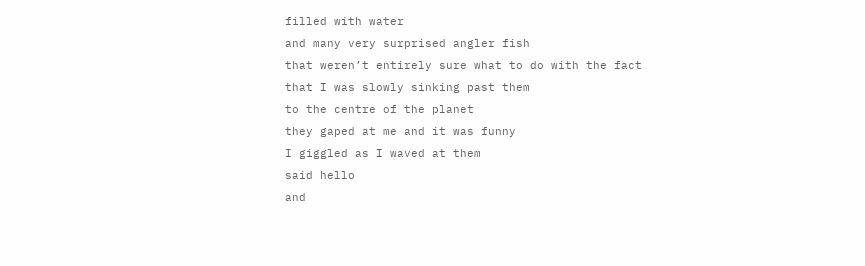filled with water
and many very surprised angler fish
that weren’t entirely sure what to do with the fact
that I was slowly sinking past them
to the centre of the planet
they gaped at me and it was funny
I giggled as I waved at them
said hello
and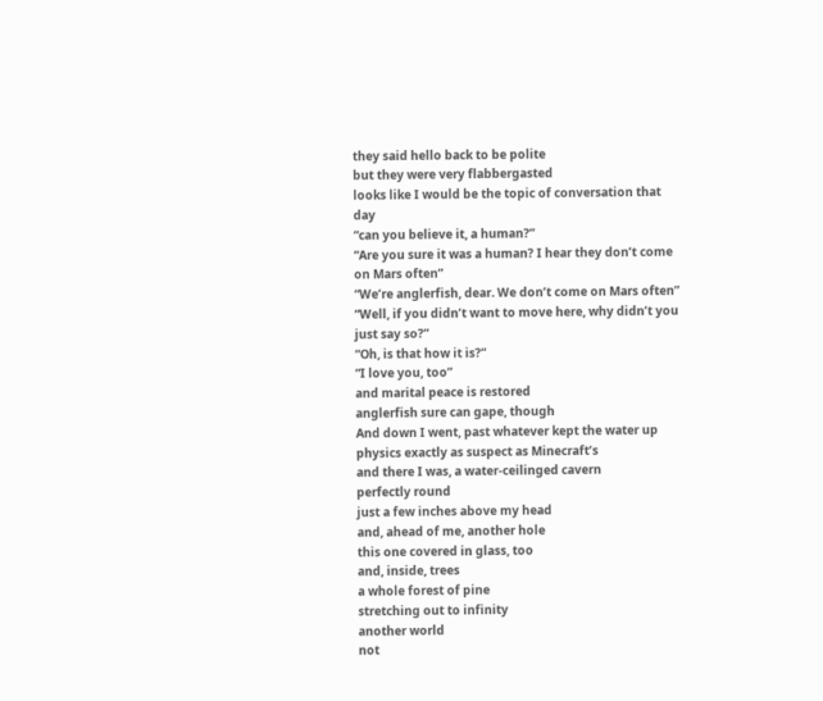they said hello back to be polite
but they were very flabbergasted
looks like I would be the topic of conversation that day
“can you believe it, a human?”
“Are you sure it was a human? I hear they don’t come on Mars often”
“We’re anglerfish, dear. We don’t come on Mars often”
“Well, if you didn’t want to move here, why didn’t you just say so?”
“Oh, is that how it is?”
“I love you, too”
and marital peace is restored
anglerfish sure can gape, though
And down I went, past whatever kept the water up
physics exactly as suspect as Minecraft’s
and there I was, a water-ceilinged cavern
perfectly round
just a few inches above my head
and, ahead of me, another hole
this one covered in glass, too
and, inside, trees
a whole forest of pine
stretching out to infinity
another world
not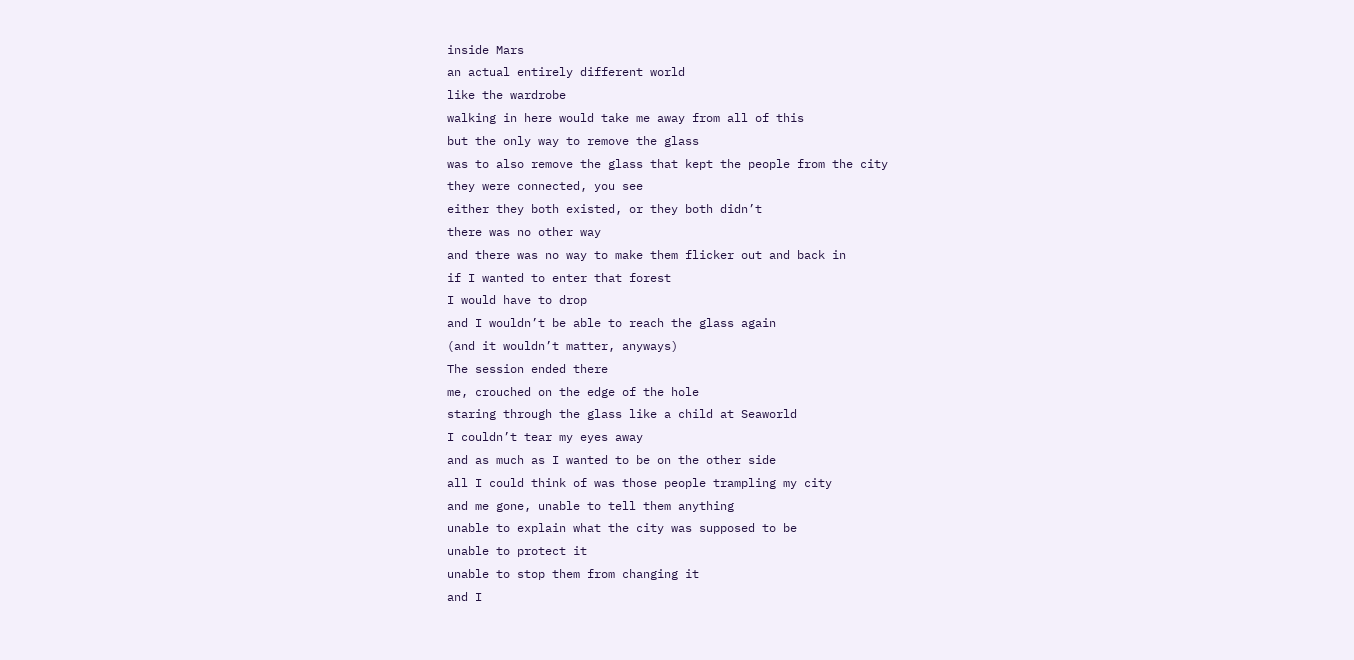inside Mars
an actual entirely different world
like the wardrobe
walking in here would take me away from all of this
but the only way to remove the glass
was to also remove the glass that kept the people from the city
they were connected, you see
either they both existed, or they both didn’t
there was no other way
and there was no way to make them flicker out and back in
if I wanted to enter that forest
I would have to drop
and I wouldn’t be able to reach the glass again
(and it wouldn’t matter, anyways)
The session ended there
me, crouched on the edge of the hole
staring through the glass like a child at Seaworld
I couldn’t tear my eyes away
and as much as I wanted to be on the other side
all I could think of was those people trampling my city
and me gone, unable to tell them anything
unable to explain what the city was supposed to be
unable to protect it
unable to stop them from changing it
and I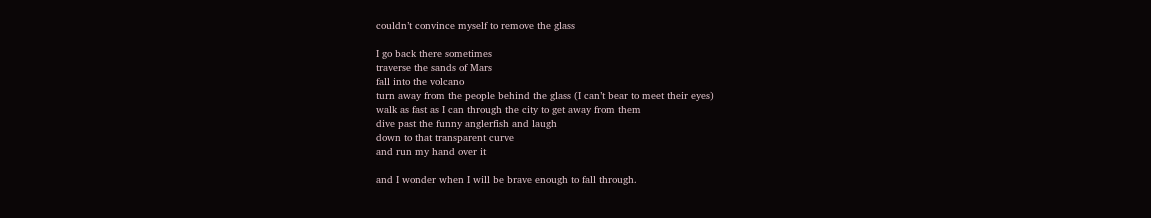couldn’t convince myself to remove the glass

I go back there sometimes
traverse the sands of Mars
fall into the volcano
turn away from the people behind the glass (I can’t bear to meet their eyes)
walk as fast as I can through the city to get away from them
dive past the funny anglerfish and laugh
down to that transparent curve
and run my hand over it

and I wonder when I will be brave enough to fall through.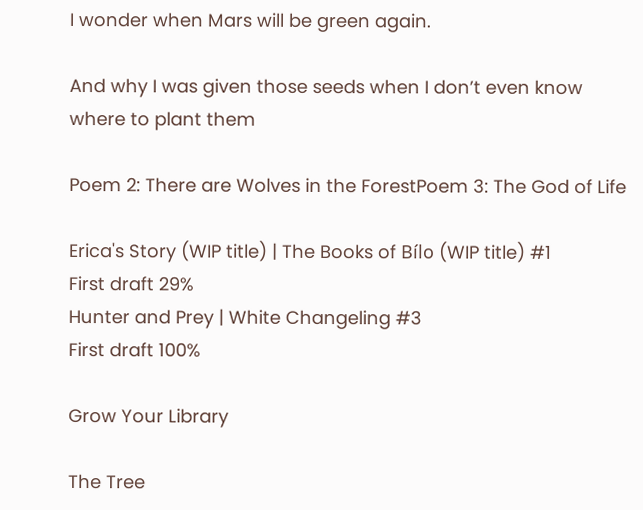I wonder when Mars will be green again.

And why I was given those seeds when I don’t even know where to plant them

Poem 2: There are Wolves in the ForestPoem 3: The God of Life

Erica's Story (WIP title) | The Books of Bílo (WIP title) #1
First draft 29%
Hunter and Prey | White Changeling #3
First draft 100%

Grow Your Library

The Tree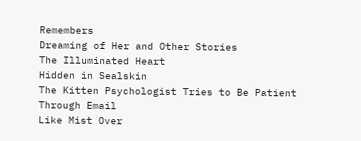Remembers
Dreaming of Her and Other Stories
The Illuminated Heart
Hidden in Sealskin
The Kitten Psychologist Tries to Be Patient Through Email
Like Mist Over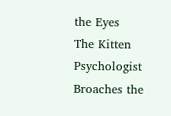the Eyes
The Kitten Psychologist Broaches the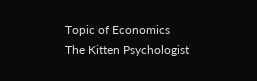Topic of Economics
The Kitten Psychologist